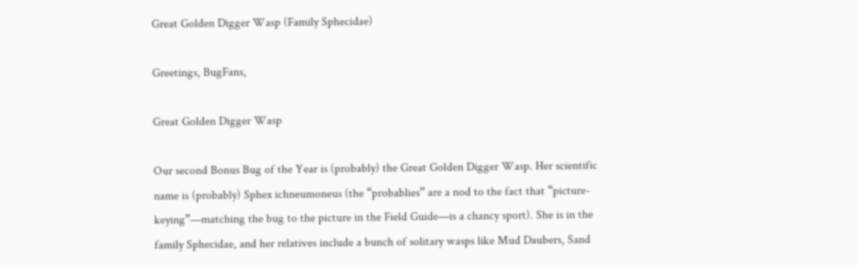Great Golden Digger Wasp (Family Sphecidae)

Greetings, BugFans,

Great Golden Digger Wasp

Our second Bonus Bug of the Year is (probably) the Great Golden Digger Wasp. Her scientific name is (probably) Sphex ichneumoneus (the “probablies” are a nod to the fact that “picture-keying”—matching the bug to the picture in the Field Guide—is a chancy sport). She is in the family Sphecidae, and her relatives include a bunch of solitary wasps like Mud Daubers, Sand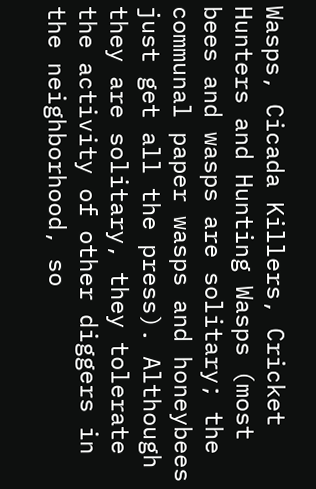Wasps, Cicada Killers, Cricket Hunters and Hunting Wasps (most bees and wasps are solitary; the communal paper wasps and honeybees just get all the press). Although they are solitary, they tolerate the activity of other diggers in the neighborhood, so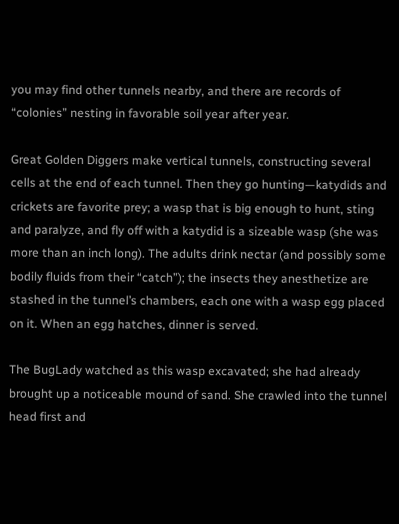you may find other tunnels nearby, and there are records of “colonies” nesting in favorable soil year after year.

Great Golden Diggers make vertical tunnels, constructing several cells at the end of each tunnel. Then they go hunting—katydids and crickets are favorite prey; a wasp that is big enough to hunt, sting and paralyze, and fly off with a katydid is a sizeable wasp (she was more than an inch long). The adults drink nectar (and possibly some bodily fluids from their “catch”); the insects they anesthetize are stashed in the tunnel’s chambers, each one with a wasp egg placed on it. When an egg hatches, dinner is served.

The BugLady watched as this wasp excavated; she had already brought up a noticeable mound of sand. She crawled into the tunnel head first and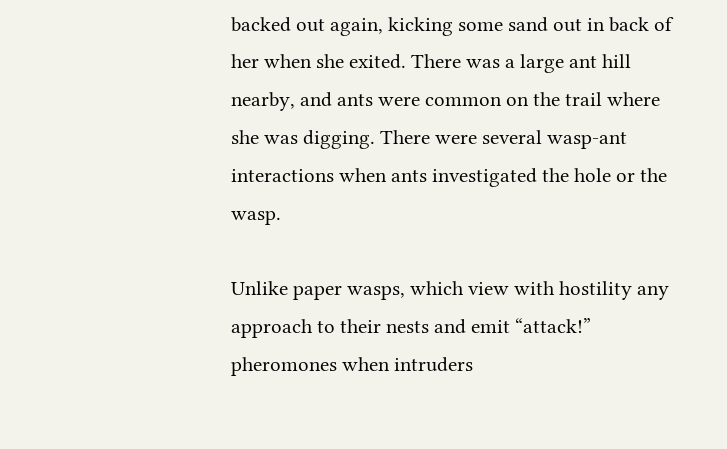backed out again, kicking some sand out in back of her when she exited. There was a large ant hill nearby, and ants were common on the trail where she was digging. There were several wasp-ant interactions when ants investigated the hole or the wasp.

Unlike paper wasps, which view with hostility any approach to their nests and emit “attack!” pheromones when intruders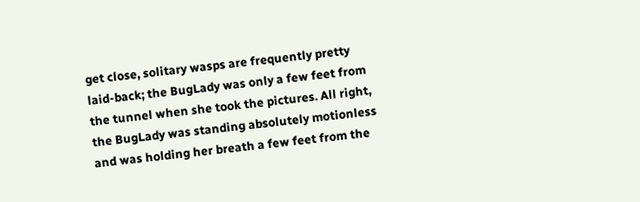get close, solitary wasps are frequently pretty laid-back; the BugLady was only a few feet from the tunnel when she took the pictures. All right, the BugLady was standing absolutely motionless and was holding her breath a few feet from the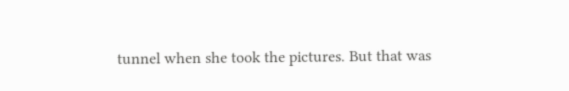tunnel when she took the pictures. But that was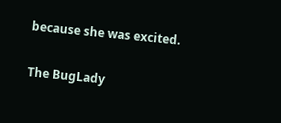because she was excited.

The BugLady